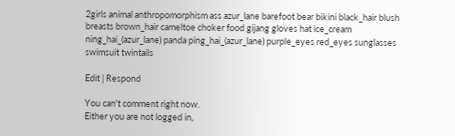2girls animal anthropomorphism ass azur_lane barefoot bear bikini black_hair blush breasts brown_hair cameltoe choker food gijang gloves hat ice_cream ning_hai_(azur_lane) panda ping_hai_(azur_lane) purple_eyes red_eyes sunglasses swimsuit twintails

Edit | Respond

You can't comment right now.
Either you are not logged in,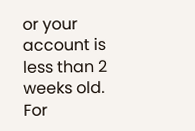or your account is less than 2 weeks old.
For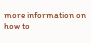more information on how to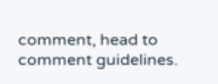comment, head to comment guidelines.